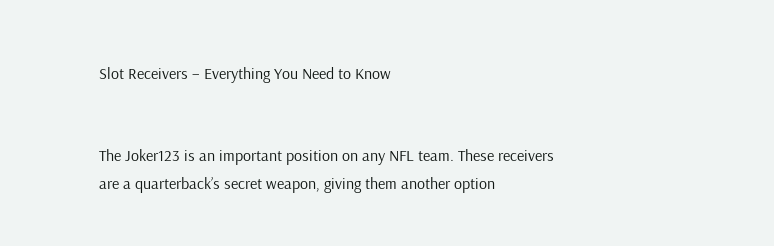Slot Receivers – Everything You Need to Know


The Joker123 is an important position on any NFL team. These receivers are a quarterback’s secret weapon, giving them another option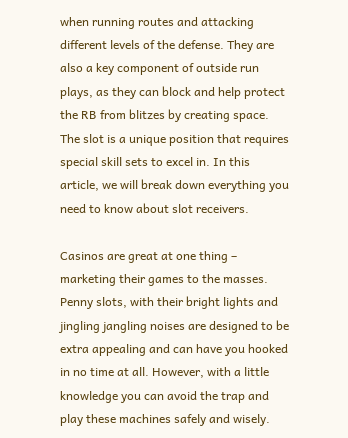when running routes and attacking different levels of the defense. They are also a key component of outside run plays, as they can block and help protect the RB from blitzes by creating space. The slot is a unique position that requires special skill sets to excel in. In this article, we will break down everything you need to know about slot receivers.

Casinos are great at one thing – marketing their games to the masses. Penny slots, with their bright lights and jingling jangling noises are designed to be extra appealing and can have you hooked in no time at all. However, with a little knowledge you can avoid the trap and play these machines safely and wisely.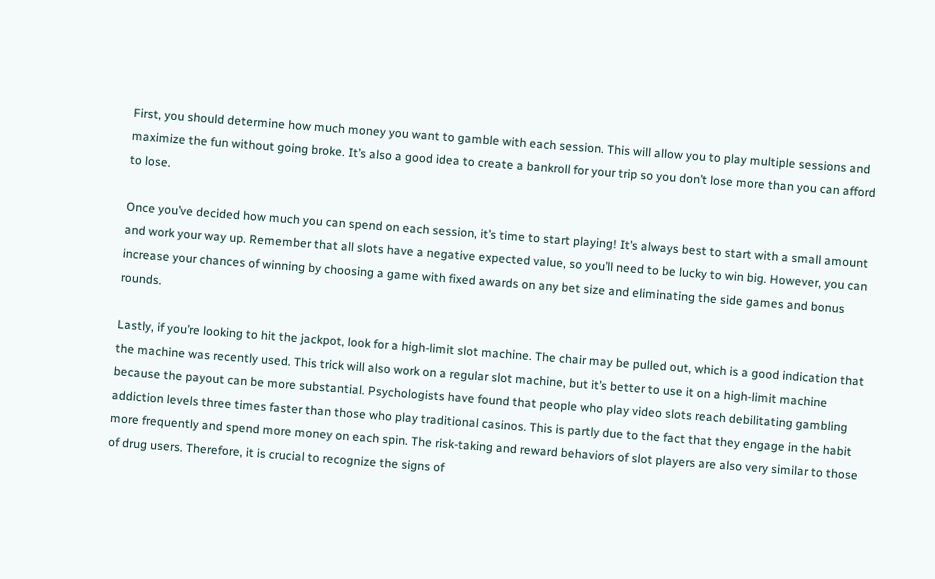First, you should determine how much money you want to gamble with each session. This will allow you to play multiple sessions and maximize the fun without going broke. It’s also a good idea to create a bankroll for your trip so you don’t lose more than you can afford to lose.

Once you’ve decided how much you can spend on each session, it’s time to start playing! It’s always best to start with a small amount and work your way up. Remember that all slots have a negative expected value, so you’ll need to be lucky to win big. However, you can increase your chances of winning by choosing a game with fixed awards on any bet size and eliminating the side games and bonus rounds.

Lastly, if you’re looking to hit the jackpot, look for a high-limit slot machine. The chair may be pulled out, which is a good indication that the machine was recently used. This trick will also work on a regular slot machine, but it’s better to use it on a high-limit machine because the payout can be more substantial. Psychologists have found that people who play video slots reach debilitating gambling addiction levels three times faster than those who play traditional casinos. This is partly due to the fact that they engage in the habit more frequently and spend more money on each spin. The risk-taking and reward behaviors of slot players are also very similar to those of drug users. Therefore, it is crucial to recognize the signs of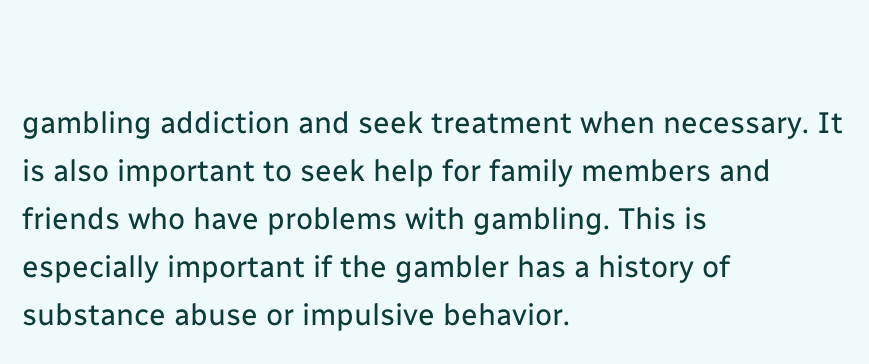gambling addiction and seek treatment when necessary. It is also important to seek help for family members and friends who have problems with gambling. This is especially important if the gambler has a history of substance abuse or impulsive behavior.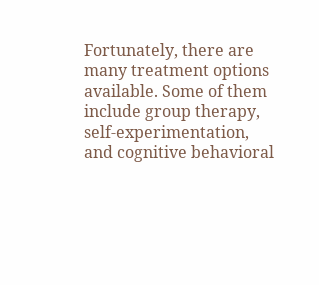Fortunately, there are many treatment options available. Some of them include group therapy, self-experimentation, and cognitive behavioral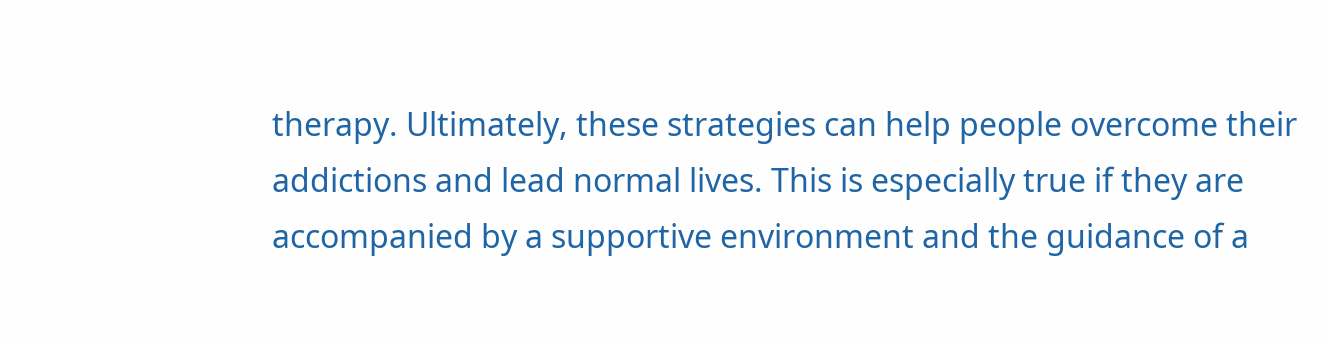therapy. Ultimately, these strategies can help people overcome their addictions and lead normal lives. This is especially true if they are accompanied by a supportive environment and the guidance of a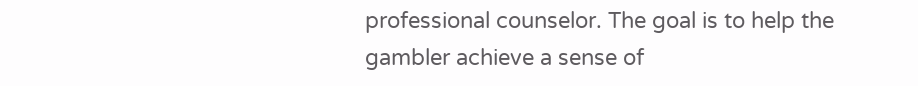professional counselor. The goal is to help the gambler achieve a sense of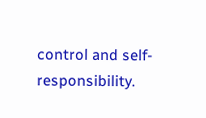control and self-responsibility.